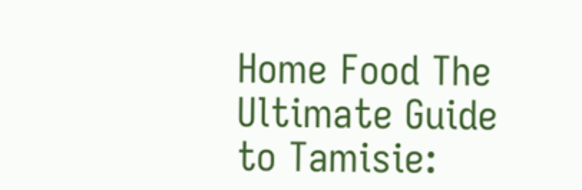Home Food The Ultimate Guide to Tamisie: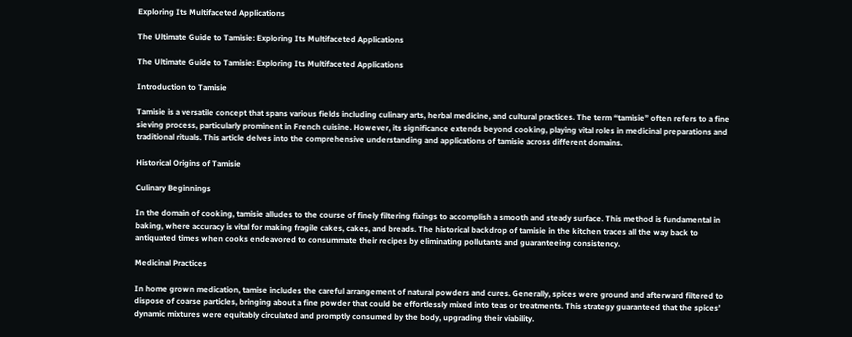Exploring Its Multifaceted Applications

The Ultimate Guide to Tamisie: Exploring Its Multifaceted Applications

The Ultimate Guide to Tamisie: Exploring Its Multifaceted Applications

Introduction to Tamisie

Tamisie is a versatile concept that spans various fields including culinary arts, herbal medicine, and cultural practices. The term “tamisie” often refers to a fine sieving process, particularly prominent in French cuisine. However, its significance extends beyond cooking, playing vital roles in medicinal preparations and traditional rituals. This article delves into the comprehensive understanding and applications of tamisie across different domains.

Historical Origins of Tamisie

Culinary Beginnings

In the domain of cooking, tamisie alludes to the course of finely filtering fixings to accomplish a smooth and steady surface. This method is fundamental in baking, where accuracy is vital for making fragile cakes, cakes, and breads. The historical backdrop of tamisie in the kitchen traces all the way back to antiquated times when cooks endeavored to consummate their recipes by eliminating pollutants and guaranteeing consistency.

Medicinal Practices

In home grown medication, tamise includes the careful arrangement of natural powders and cures. Generally, spices were ground and afterward filtered to dispose of coarse particles, bringing about a fine powder that could be effortlessly mixed into teas or treatments. This strategy guaranteed that the spices’ dynamic mixtures were equitably circulated and promptly consumed by the body, upgrading their viability.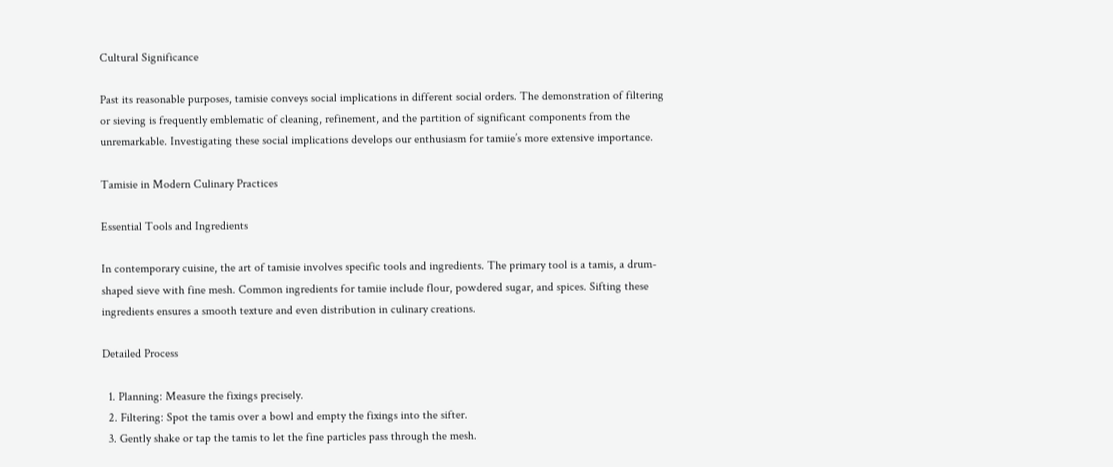Cultural Significance

Past its reasonable purposes, tamisie conveys social implications in different social orders. The demonstration of filtering or sieving is frequently emblematic of cleaning, refinement, and the partition of significant components from the unremarkable. Investigating these social implications develops our enthusiasm for tamiie’s more extensive importance.

Tamisie in Modern Culinary Practices

Essential Tools and Ingredients

In contemporary cuisine, the art of tamisie involves specific tools and ingredients. The primary tool is a tamis, a drum-shaped sieve with fine mesh. Common ingredients for tamiie include flour, powdered sugar, and spices. Sifting these ingredients ensures a smooth texture and even distribution in culinary creations.

Detailed Process

  1. Planning: Measure the fixings precisely.
  2. Filtering: Spot the tamis over a bowl and empty the fixings into the sifter.
  3. Gently shake or tap the tamis to let the fine particles pass through the mesh.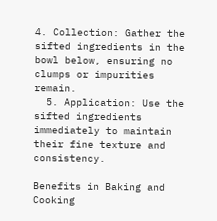4. Collection: Gather the sifted ingredients in the bowl below, ensuring no clumps or impurities remain.
  5. Application: Use the sifted ingredients immediately to maintain their fine texture and consistency.

Benefits in Baking and Cooking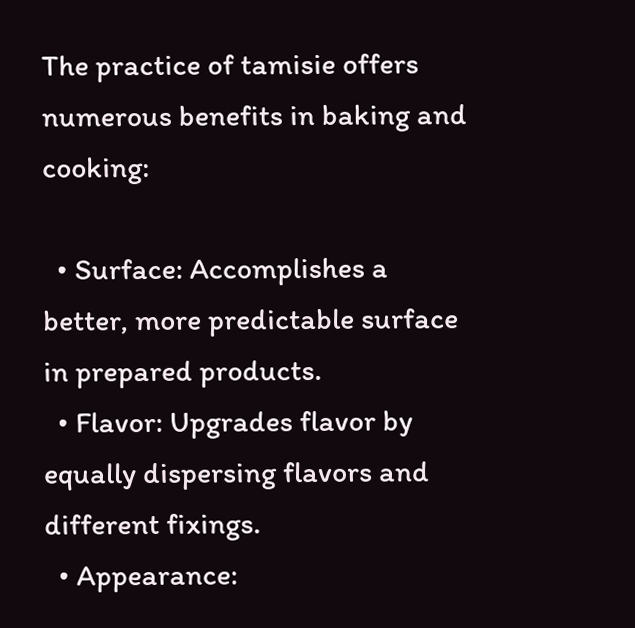The practice of tamisie offers numerous benefits in baking and cooking:

  • Surface: Accomplishes a better, more predictable surface in prepared products.
  • Flavor: Upgrades flavor by equally dispersing flavors and different fixings.
  • Appearance: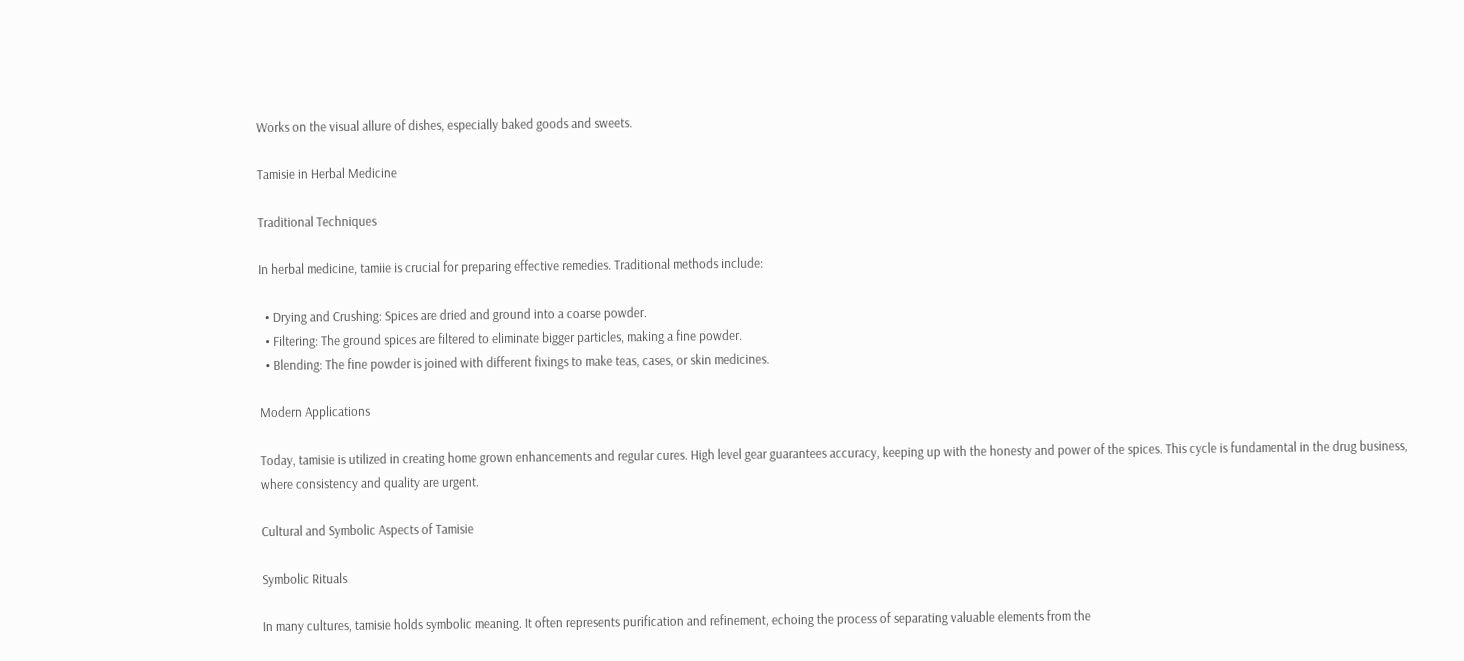Works on the visual allure of dishes, especially baked goods and sweets.

Tamisie in Herbal Medicine

Traditional Techniques

In herbal medicine, tamiie is crucial for preparing effective remedies. Traditional methods include:

  • Drying and Crushing: Spices are dried and ground into a coarse powder.
  • Filtering: The ground spices are filtered to eliminate bigger particles, making a fine powder.
  • Blending: The fine powder is joined with different fixings to make teas, cases, or skin medicines.

Modern Applications

Today, tamisie is utilized in creating home grown enhancements and regular cures. High level gear guarantees accuracy, keeping up with the honesty and power of the spices. This cycle is fundamental in the drug business, where consistency and quality are urgent.

Cultural and Symbolic Aspects of Tamisie

Symbolic Rituals

In many cultures, tamisie holds symbolic meaning. It often represents purification and refinement, echoing the process of separating valuable elements from the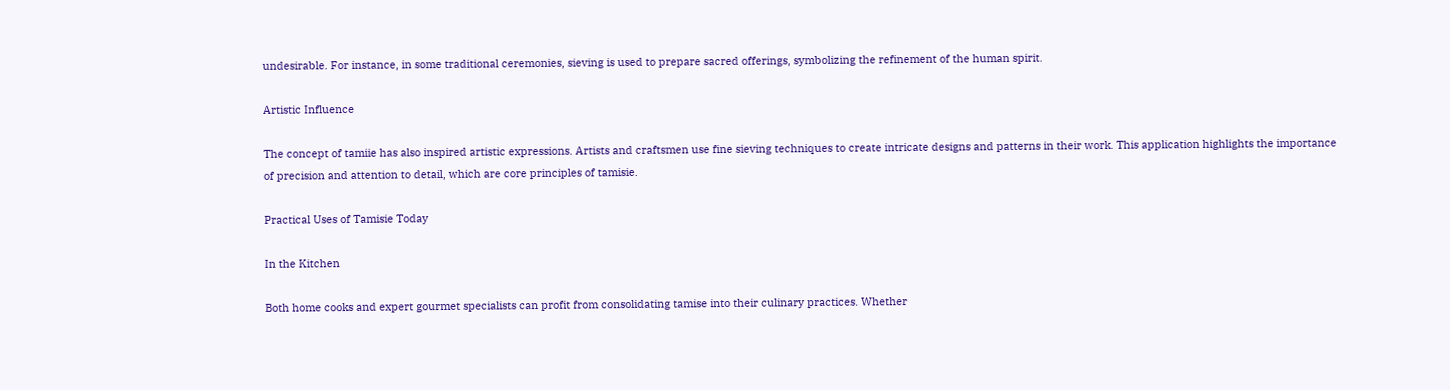undesirable. For instance, in some traditional ceremonies, sieving is used to prepare sacred offerings, symbolizing the refinement of the human spirit.

Artistic Influence

The concept of tamiie has also inspired artistic expressions. Artists and craftsmen use fine sieving techniques to create intricate designs and patterns in their work. This application highlights the importance of precision and attention to detail, which are core principles of tamisie.

Practical Uses of Tamisie Today

In the Kitchen

Both home cooks and expert gourmet specialists can profit from consolidating tamise into their culinary practices. Whether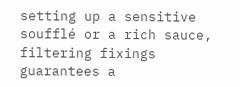setting up a sensitive soufflé or a rich sauce, filtering fixings guarantees a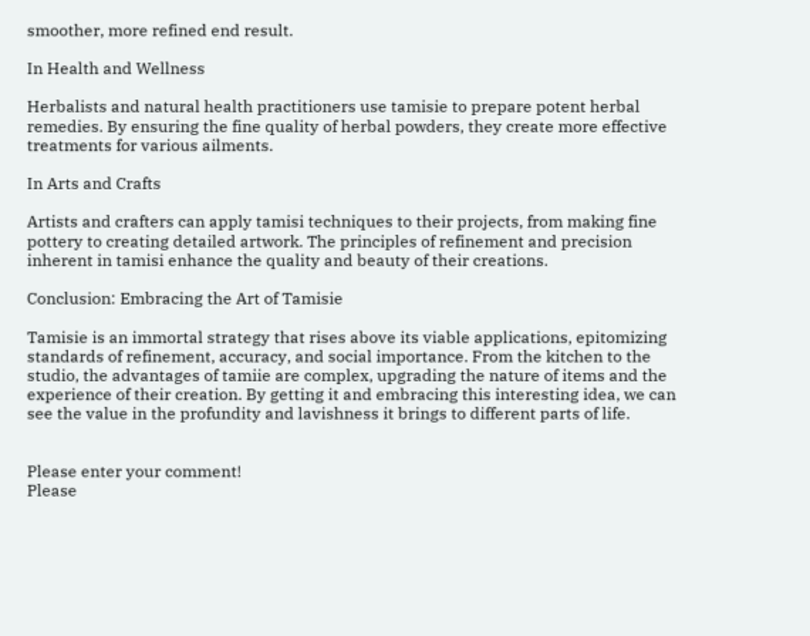smoother, more refined end result.

In Health and Wellness

Herbalists and natural health practitioners use tamisie to prepare potent herbal remedies. By ensuring the fine quality of herbal powders, they create more effective treatments for various ailments.

In Arts and Crafts

Artists and crafters can apply tamisi techniques to their projects, from making fine pottery to creating detailed artwork. The principles of refinement and precision inherent in tamisi enhance the quality and beauty of their creations.

Conclusion: Embracing the Art of Tamisie

Tamisie is an immortal strategy that rises above its viable applications, epitomizing standards of refinement, accuracy, and social importance. From the kitchen to the studio, the advantages of tamiie are complex, upgrading the nature of items and the experience of their creation. By getting it and embracing this interesting idea, we can see the value in the profundity and lavishness it brings to different parts of life.


Please enter your comment!
Please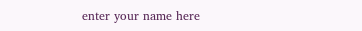enter your name here